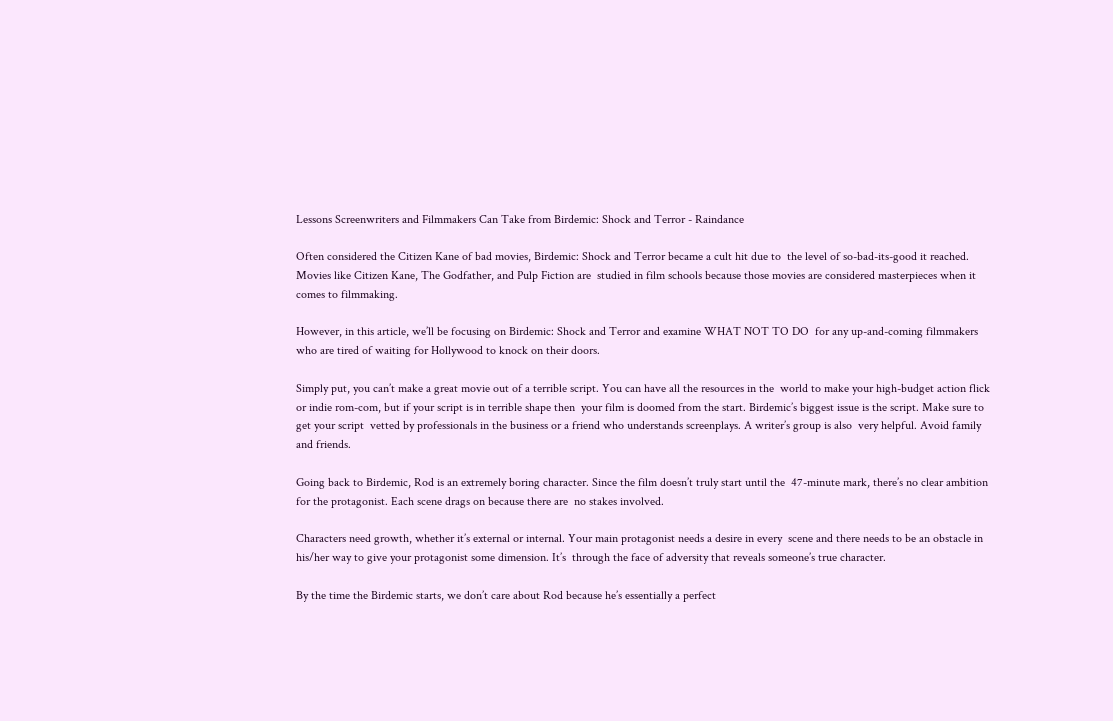Lessons Screenwriters and Filmmakers Can Take from Birdemic: Shock and Terror - Raindance

Often considered the Citizen Kane of bad movies, Birdemic: Shock and Terror became a cult hit due to  the level of so-bad-its-good it reached. Movies like Citizen Kane, The Godfather, and Pulp Fiction are  studied in film schools because those movies are considered masterpieces when it comes to filmmaking.

However, in this article, we’ll be focusing on Birdemic: Shock and Terror and examine WHAT NOT TO DO  for any up-and-coming filmmakers who are tired of waiting for Hollywood to knock on their doors.

Simply put, you can’t make a great movie out of a terrible script. You can have all the resources in the  world to make your high-budget action flick or indie rom-com, but if your script is in terrible shape then  your film is doomed from the start. Birdemic’s biggest issue is the script. Make sure to get your script  vetted by professionals in the business or a friend who understands screenplays. A writer’s group is also  very helpful. Avoid family and friends.

Going back to Birdemic, Rod is an extremely boring character. Since the film doesn’t truly start until the  47-minute mark, there’s no clear ambition for the protagonist. Each scene drags on because there are  no stakes involved.

Characters need growth, whether it’s external or internal. Your main protagonist needs a desire in every  scene and there needs to be an obstacle in his/her way to give your protagonist some dimension. It’s  through the face of adversity that reveals someone’s true character.

By the time the Birdemic starts, we don’t care about Rod because he’s essentially a perfect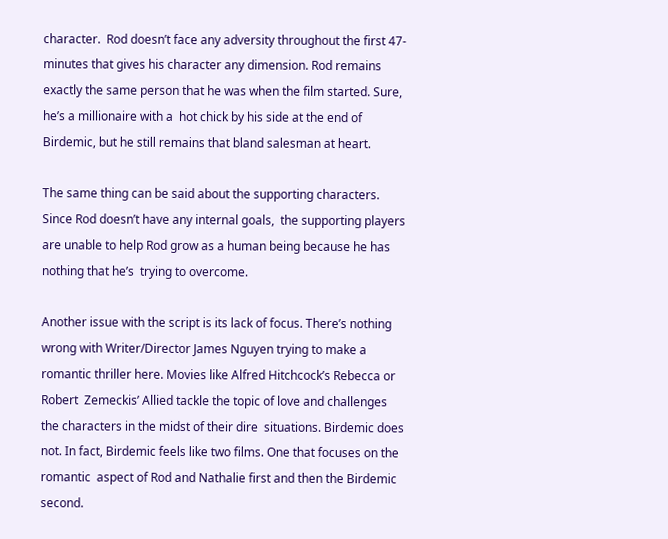character.  Rod doesn’t face any adversity throughout the first 47-minutes that gives his character any dimension. Rod remains exactly the same person that he was when the film started. Sure, he’s a millionaire with a  hot chick by his side at the end of Birdemic, but he still remains that bland salesman at heart.

The same thing can be said about the supporting characters. Since Rod doesn’t have any internal goals,  the supporting players are unable to help Rod grow as a human being because he has nothing that he’s  trying to overcome.

Another issue with the script is its lack of focus. There’s nothing wrong with Writer/Director James Nguyen trying to make a romantic thriller here. Movies like Alfred Hitchcock’s Rebecca or Robert  Zemeckis’ Allied tackle the topic of love and challenges the characters in the midst of their dire  situations. Birdemic does not. In fact, Birdemic feels like two films. One that focuses on the romantic  aspect of Rod and Nathalie first and then the Birdemic second.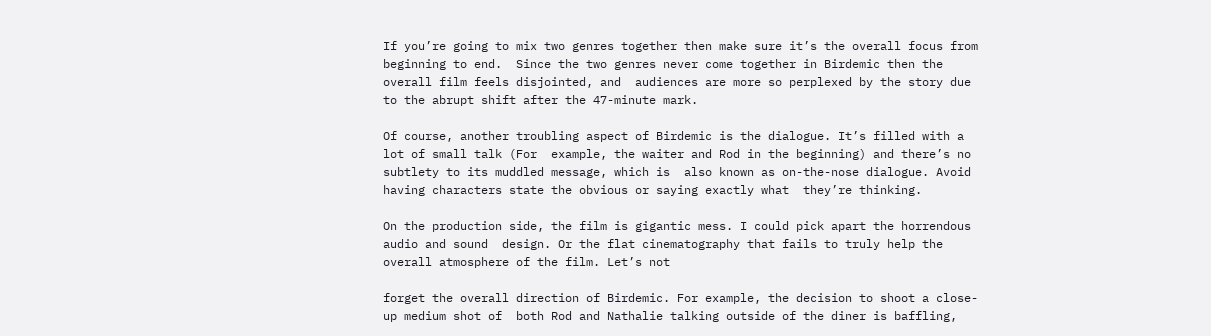If you’re going to mix two genres together then make sure it’s the overall focus from beginning to end.  Since the two genres never come together in Birdemic then the overall film feels disjointed, and  audiences are more so perplexed by the story due to the abrupt shift after the 47-minute mark.

Of course, another troubling aspect of Birdemic is the dialogue. It’s filled with a lot of small talk (For  example, the waiter and Rod in the beginning) and there’s no subtlety to its muddled message, which is  also known as on-the-nose dialogue. Avoid having characters state the obvious or saying exactly what  they’re thinking.

On the production side, the film is gigantic mess. I could pick apart the horrendous audio and sound  design. Or the flat cinematography that fails to truly help the overall atmosphere of the film. Let’s not

forget the overall direction of Birdemic. For example, the decision to shoot a close-up medium shot of  both Rod and Nathalie talking outside of the diner is baffling,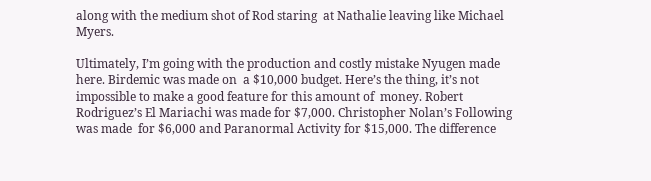along with the medium shot of Rod staring  at Nathalie leaving like Michael Myers.

Ultimately, I’m going with the production and costly mistake Nyugen made here. Birdemic was made on  a $10,000 budget. Here’s the thing, it’s not impossible to make a good feature for this amount of  money. Robert Rodriguez’s El Mariachi was made for $7,000. Christopher Nolan’s Following was made  for $6,000 and Paranormal Activity for $15,000. The difference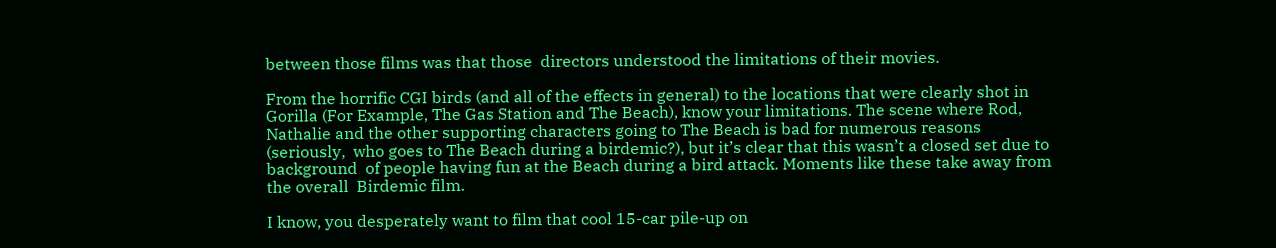between those films was that those  directors understood the limitations of their movies.

From the horrific CGI birds (and all of the effects in general) to the locations that were clearly shot in  Gorilla (For Example, The Gas Station and The Beach), know your limitations. The scene where Rod,  Nathalie and the other supporting characters going to The Beach is bad for numerous reasons (seriously,  who goes to The Beach during a birdemic?), but it’s clear that this wasn’t a closed set due to background  of people having fun at the Beach during a bird attack. Moments like these take away from the overall  Birdemic film.

I know, you desperately want to film that cool 15-car pile-up on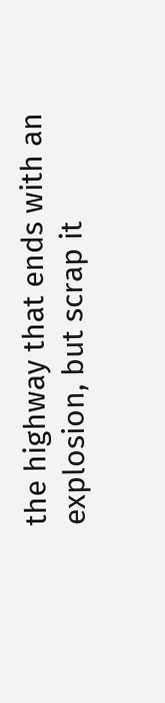the highway that ends with an  explosion, but scrap it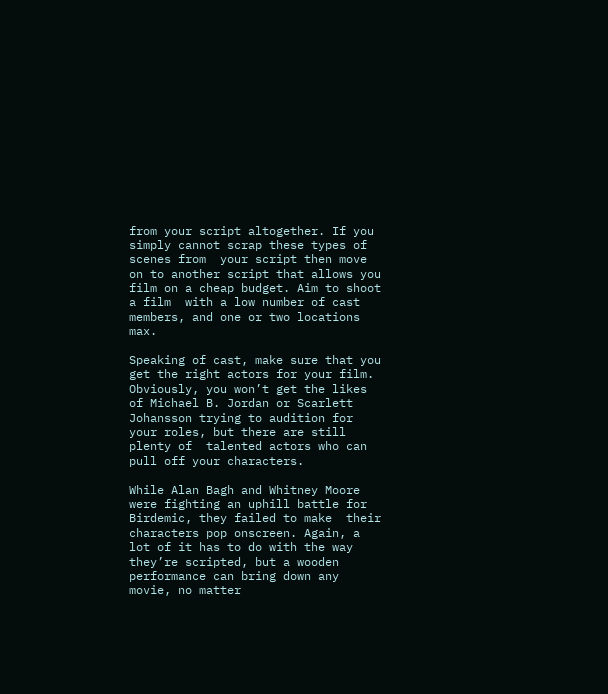from your script altogether. If you simply cannot scrap these types of scenes from  your script then move on to another script that allows you film on a cheap budget. Aim to shoot a film  with a low number of cast members, and one or two locations max.

Speaking of cast, make sure that you get the right actors for your film. Obviously, you won’t get the likes  of Michael B. Jordan or Scarlett Johansson trying to audition for your roles, but there are still plenty of  talented actors who can pull off your characters.

While Alan Bagh and Whitney Moore were fighting an uphill battle for Birdemic, they failed to make  their characters pop onscreen. Again, a lot of it has to do with the way they’re scripted, but a wooden  performance can bring down any movie, no matter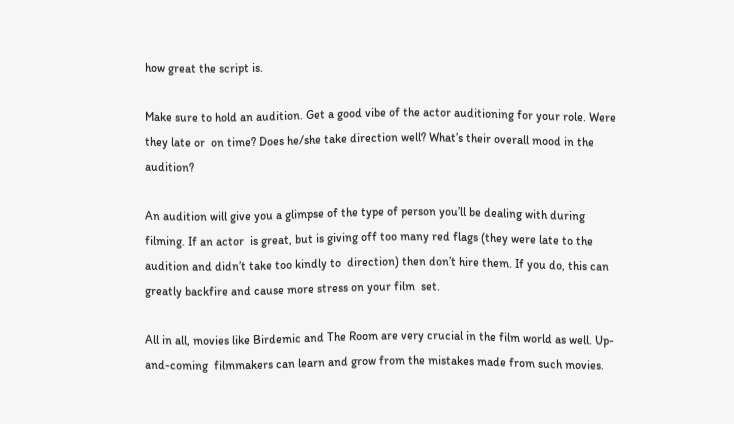how great the script is.

Make sure to hold an audition. Get a good vibe of the actor auditioning for your role. Were they late or  on time? Does he/she take direction well? What’s their overall mood in the audition?

An audition will give you a glimpse of the type of person you’ll be dealing with during filming. If an actor  is great, but is giving off too many red flags (they were late to the audition and didn’t take too kindly to  direction) then don’t hire them. If you do, this can greatly backfire and cause more stress on your film  set.

All in all, movies like Birdemic and The Room are very crucial in the film world as well. Up-and-coming  filmmakers can learn and grow from the mistakes made from such movies.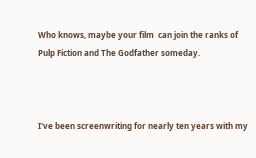Who knows, maybe your film  can join the ranks of Pulp Fiction and The Godfather someday.



I've been screenwriting for nearly ten years with my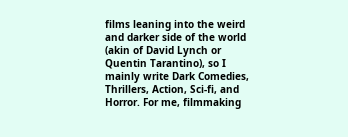films leaning into the weird and darker side of the world (akin of David Lynch or Quentin Tarantino), so I mainly write Dark Comedies, Thrillers, Action, Sci-fi, and Horror. For me, filmmaking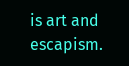is art and escapism.